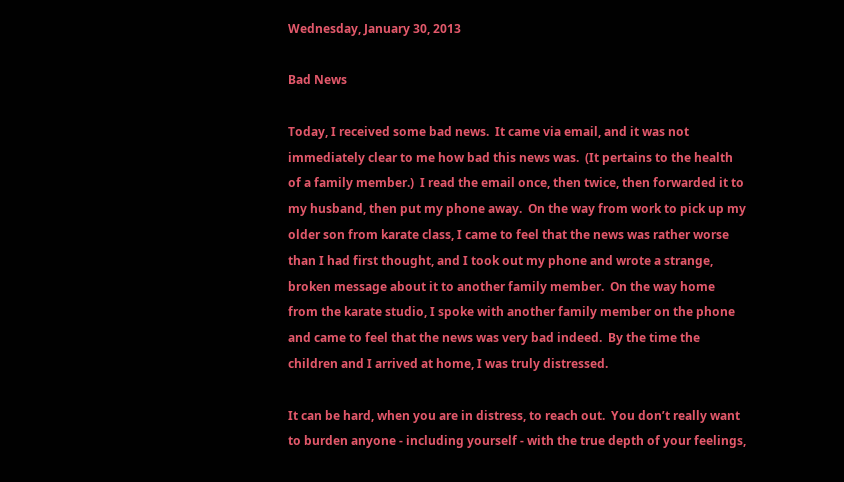Wednesday, January 30, 2013

Bad News

Today, I received some bad news.  It came via email, and it was not immediately clear to me how bad this news was.  (It pertains to the health of a family member.)  I read the email once, then twice, then forwarded it to my husband, then put my phone away.  On the way from work to pick up my older son from karate class, I came to feel that the news was rather worse than I had first thought, and I took out my phone and wrote a strange, broken message about it to another family member.  On the way home from the karate studio, I spoke with another family member on the phone and came to feel that the news was very bad indeed.  By the time the children and I arrived at home, I was truly distressed.

It can be hard, when you are in distress, to reach out.  You don’t really want to burden anyone - including yourself - with the true depth of your feelings,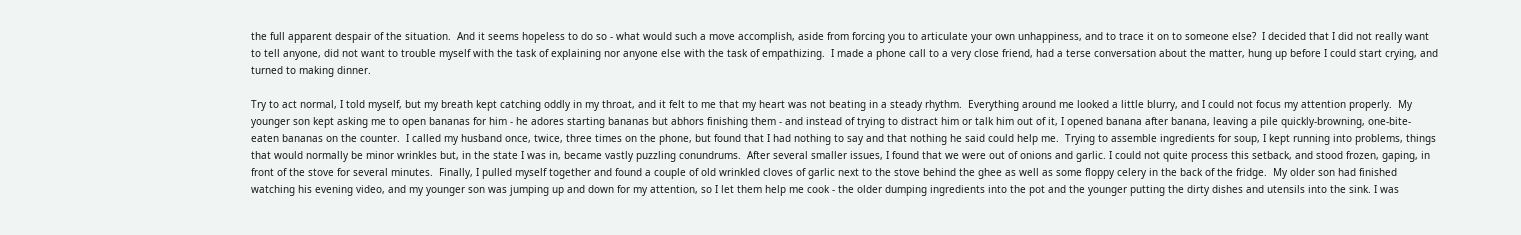the full apparent despair of the situation.  And it seems hopeless to do so - what would such a move accomplish, aside from forcing you to articulate your own unhappiness, and to trace it on to someone else?  I decided that I did not really want to tell anyone, did not want to trouble myself with the task of explaining nor anyone else with the task of empathizing.  I made a phone call to a very close friend, had a terse conversation about the matter, hung up before I could start crying, and turned to making dinner.

Try to act normal, I told myself, but my breath kept catching oddly in my throat, and it felt to me that my heart was not beating in a steady rhythm.  Everything around me looked a little blurry, and I could not focus my attention properly.  My younger son kept asking me to open bananas for him - he adores starting bananas but abhors finishing them - and instead of trying to distract him or talk him out of it, I opened banana after banana, leaving a pile quickly-browning, one-bite-eaten bananas on the counter.  I called my husband once, twice, three times on the phone, but found that I had nothing to say and that nothing he said could help me.  Trying to assemble ingredients for soup, I kept running into problems, things that would normally be minor wrinkles but, in the state I was in, became vastly puzzling conundrums.  After several smaller issues, I found that we were out of onions and garlic. I could not quite process this setback, and stood frozen, gaping, in front of the stove for several minutes.  Finally, I pulled myself together and found a couple of old wrinkled cloves of garlic next to the stove behind the ghee as well as some floppy celery in the back of the fridge.  My older son had finished watching his evening video, and my younger son was jumping up and down for my attention, so I let them help me cook - the older dumping ingredients into the pot and the younger putting the dirty dishes and utensils into the sink. I was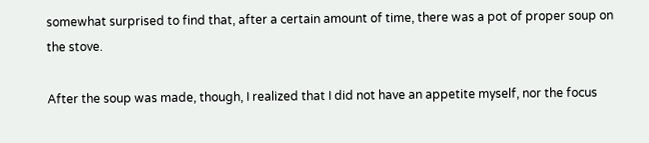somewhat surprised to find that, after a certain amount of time, there was a pot of proper soup on the stove.

After the soup was made, though, I realized that I did not have an appetite myself, nor the focus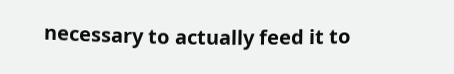necessary to actually feed it to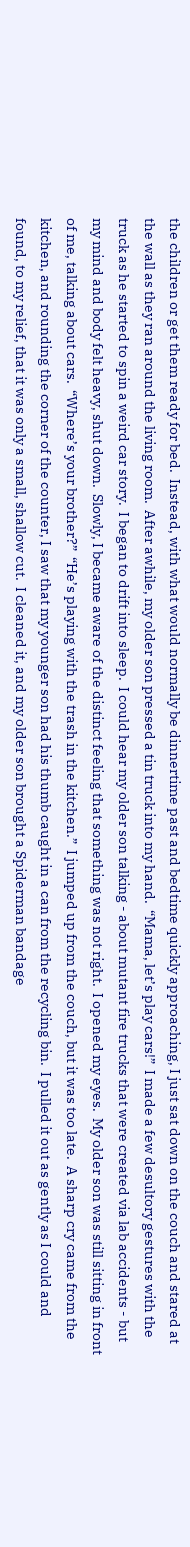the children or get them ready for bed.  Instead, with what would normally be dinnertime past and bedtime quickly approaching, I just sat down on the couch and stared at the wall as they ran around the living room.  After awhile, my older son pressed a tin truck into my hand.  “Mama, let’s play cars!”  I made a few desultory gestures with the truck as he started to spin a weird car story.  I began to drift into sleep.  I could hear my older son talking - about mutant fire trucks that were created via lab accidents - but my mind and body felt heavy, shut down.  Slowly, I became aware of the distinct feeling that something was not right.  I opened my eyes.  My older son was still sitting in front of me, talking about cars.  “Where’s your brother?”  “He’s playing with the trash in the kitchen.”  I jumped up from the couch, but it was too late.  A sharp cry came from the kitchen, and rounding the corner of the counter, I saw that my younger son had his thumb caught in a can from the recycling bin.  I pulled it out as gently as I could and found, to my relief, that it was only a small, shallow cut.  I cleaned it, and my older son brought a Spiderman bandage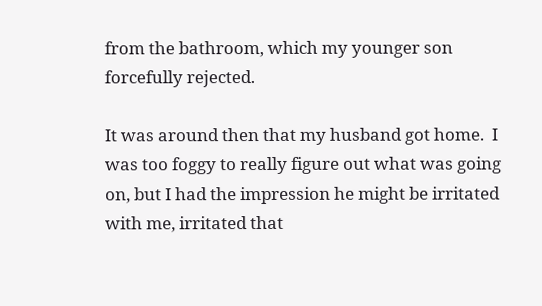from the bathroom, which my younger son forcefully rejected.

It was around then that my husband got home.  I was too foggy to really figure out what was going on, but I had the impression he might be irritated with me, irritated that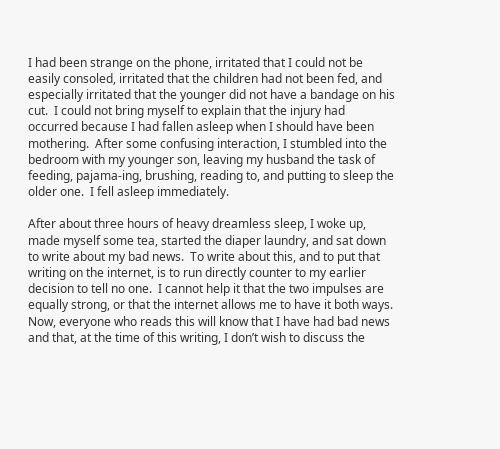I had been strange on the phone, irritated that I could not be easily consoled, irritated that the children had not been fed, and especially irritated that the younger did not have a bandage on his cut.  I could not bring myself to explain that the injury had occurred because I had fallen asleep when I should have been mothering.  After some confusing interaction, I stumbled into the bedroom with my younger son, leaving my husband the task of feeding, pajama-ing, brushing, reading to, and putting to sleep the older one.  I fell asleep immediately.

After about three hours of heavy dreamless sleep, I woke up, made myself some tea, started the diaper laundry, and sat down to write about my bad news.  To write about this, and to put that writing on the internet, is to run directly counter to my earlier decision to tell no one.  I cannot help it that the two impulses are equally strong, or that the internet allows me to have it both ways.  Now, everyone who reads this will know that I have had bad news and that, at the time of this writing, I don’t wish to discuss the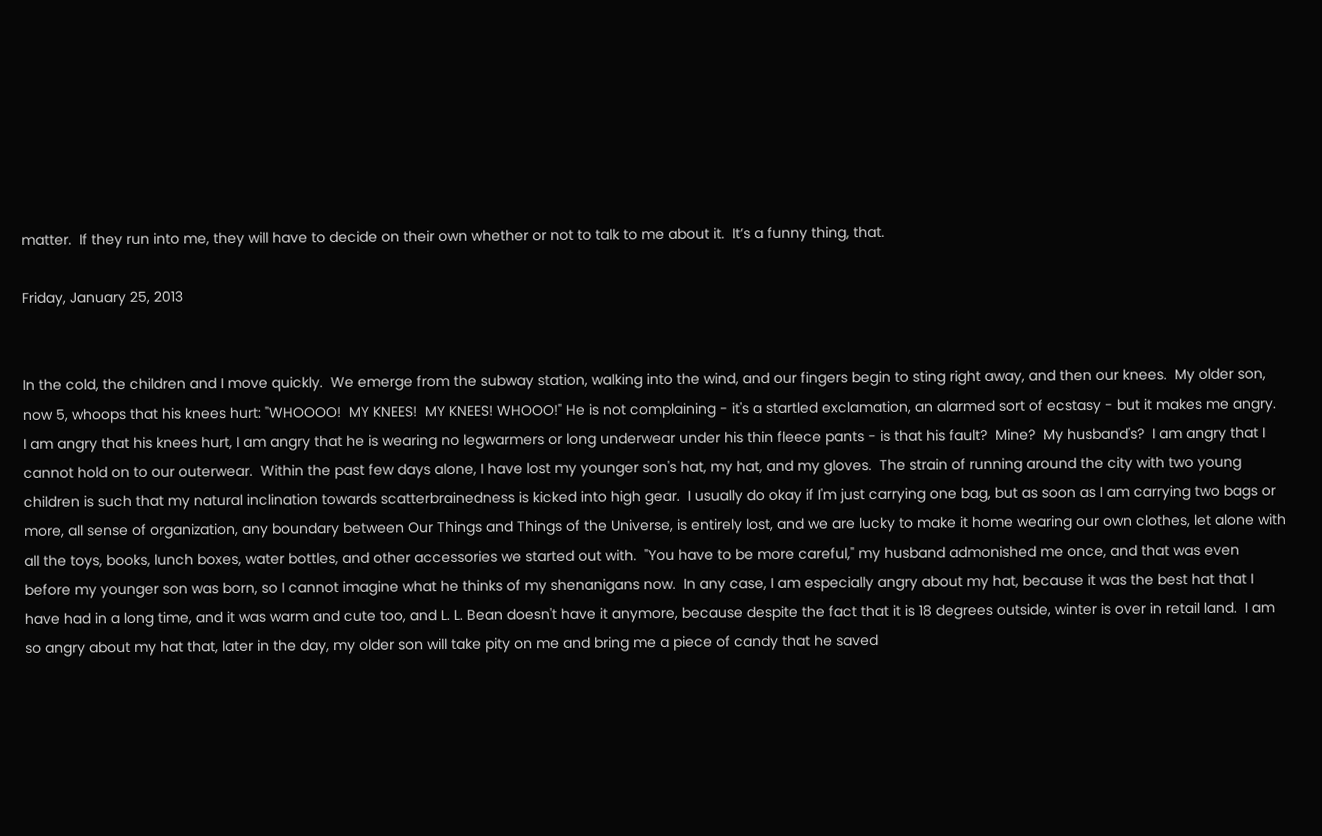matter.  If they run into me, they will have to decide on their own whether or not to talk to me about it.  It’s a funny thing, that.

Friday, January 25, 2013


In the cold, the children and I move quickly.  We emerge from the subway station, walking into the wind, and our fingers begin to sting right away, and then our knees.  My older son, now 5, whoops that his knees hurt: "WHOOOO!  MY KNEES!  MY KNEES! WHOOO!" He is not complaining - it's a startled exclamation, an alarmed sort of ecstasy - but it makes me angry.  I am angry that his knees hurt, I am angry that he is wearing no legwarmers or long underwear under his thin fleece pants - is that his fault?  Mine?  My husband's?  I am angry that I cannot hold on to our outerwear.  Within the past few days alone, I have lost my younger son's hat, my hat, and my gloves.  The strain of running around the city with two young children is such that my natural inclination towards scatterbrainedness is kicked into high gear.  I usually do okay if I'm just carrying one bag, but as soon as I am carrying two bags or more, all sense of organization, any boundary between Our Things and Things of the Universe, is entirely lost, and we are lucky to make it home wearing our own clothes, let alone with all the toys, books, lunch boxes, water bottles, and other accessories we started out with.  "You have to be more careful," my husband admonished me once, and that was even before my younger son was born, so I cannot imagine what he thinks of my shenanigans now.  In any case, I am especially angry about my hat, because it was the best hat that I have had in a long time, and it was warm and cute too, and L. L. Bean doesn't have it anymore, because despite the fact that it is 18 degrees outside, winter is over in retail land.  I am so angry about my hat that, later in the day, my older son will take pity on me and bring me a piece of candy that he saved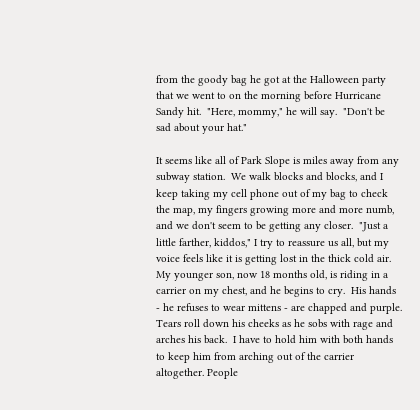from the goody bag he got at the Halloween party that we went to on the morning before Hurricane Sandy hit.  "Here, mommy," he will say.  "Don't be sad about your hat."

It seems like all of Park Slope is miles away from any subway station.  We walk blocks and blocks, and I keep taking my cell phone out of my bag to check the map, my fingers growing more and more numb, and we don't seem to be getting any closer.  "Just a little farther, kiddos," I try to reassure us all, but my voice feels like it is getting lost in the thick cold air.  My younger son, now 18 months old, is riding in a carrier on my chest, and he begins to cry.  His hands - he refuses to wear mittens - are chapped and purple.  Tears roll down his cheeks as he sobs with rage and arches his back.  I have to hold him with both hands to keep him from arching out of the carrier altogether. People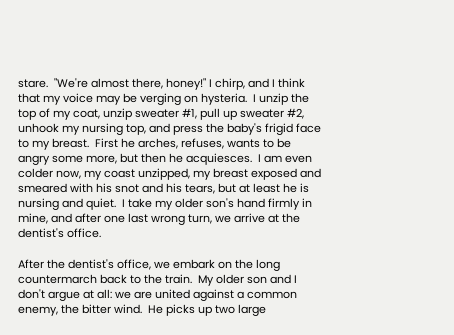stare.  "We're almost there, honey!" I chirp, and I think that my voice may be verging on hysteria.  I unzip the top of my coat, unzip sweater #1, pull up sweater #2, unhook my nursing top, and press the baby's frigid face to my breast.  First he arches, refuses, wants to be angry some more, but then he acquiesces.  I am even colder now, my coast unzipped, my breast exposed and smeared with his snot and his tears, but at least he is nursing and quiet.  I take my older son's hand firmly in mine, and after one last wrong turn, we arrive at the dentist's office.

After the dentist's office, we embark on the long countermarch back to the train.  My older son and I don't argue at all: we are united against a common enemy, the bitter wind.  He picks up two large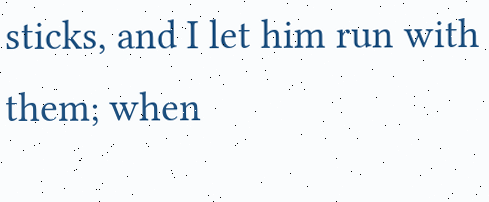sticks, and I let him run with them; when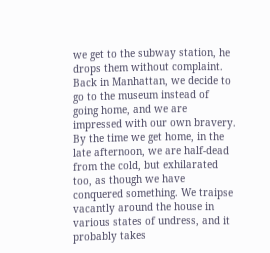we get to the subway station, he drops them without complaint.  Back in Manhattan, we decide to go to the museum instead of going home, and we are impressed with our own bravery.  By the time we get home, in the late afternoon, we are half-dead from the cold, but exhilarated too, as though we have conquered something. We traipse vacantly around the house in various states of undress, and it probably takes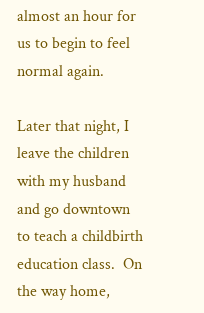almost an hour for us to begin to feel normal again.

Later that night, I leave the children with my husband and go downtown to teach a childbirth education class.  On the way home,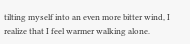tilting myself into an even more bitter wind, I realize that I feel warmer walking alone.